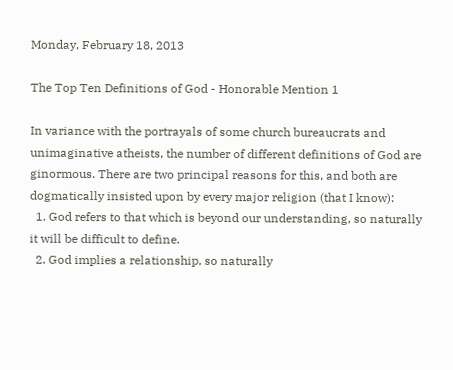Monday, February 18, 2013

The Top Ten Definitions of God - Honorable Mention 1

In variance with the portrayals of some church bureaucrats and unimaginative atheists, the number of different definitions of God are ginormous. There are two principal reasons for this, and both are dogmatically insisted upon by every major religion (that I know):
  1. God refers to that which is beyond our understanding, so naturally it will be difficult to define.
  2. God implies a relationship, so naturally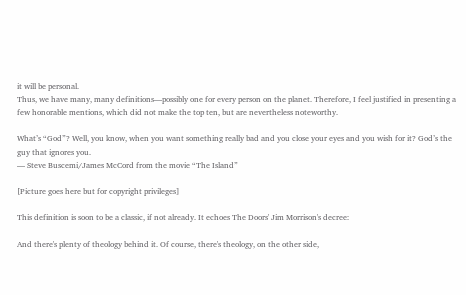it will be personal.
Thus, we have many, many definitions—possibly one for every person on the planet. Therefore, I feel justified in presenting a few honorable mentions, which did not make the top ten, but are nevertheless noteworthy.

What’s “God”? Well, you know, when you want something really bad and you close your eyes and you wish for it? God’s the guy that ignores you.
— Steve Buscemi/James McCord from the movie “The Island”

[Picture goes here but for copyright privileges]

This definition is soon to be a classic, if not already. It echoes The Doors' Jim Morrison's decree:

And there's plenty of theology behind it. Of course, there's theology, on the other side,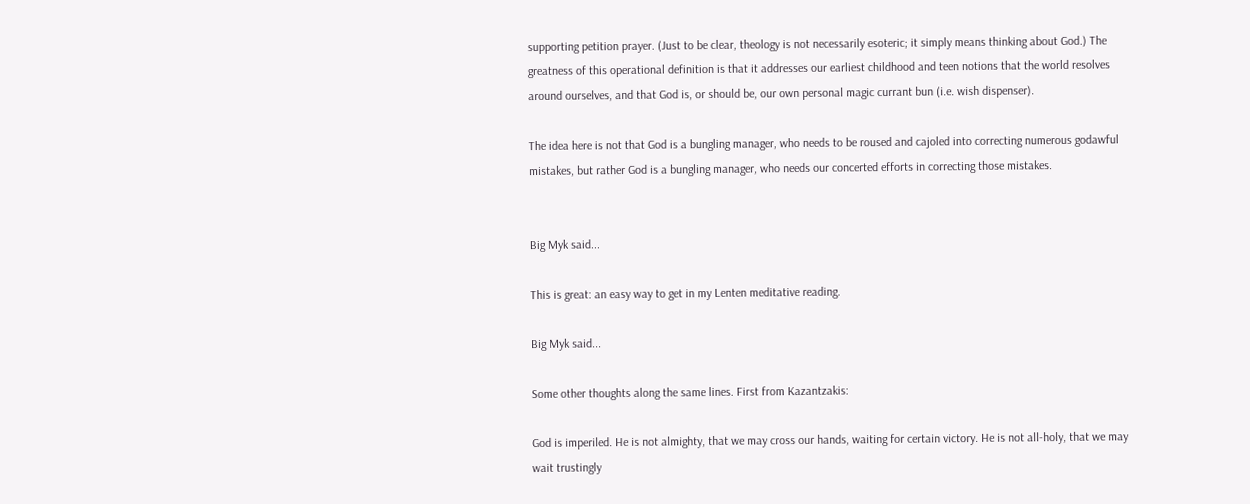supporting petition prayer. (Just to be clear, theology is not necessarily esoteric; it simply means thinking about God.) The greatness of this operational definition is that it addresses our earliest childhood and teen notions that the world resolves around ourselves, and that God is, or should be, our own personal magic currant bun (i.e. wish dispenser).

The idea here is not that God is a bungling manager, who needs to be roused and cajoled into correcting numerous godawful mistakes, but rather God is a bungling manager, who needs our concerted efforts in correcting those mistakes.


Big Myk said...

This is great: an easy way to get in my Lenten meditative reading.

Big Myk said...

Some other thoughts along the same lines. First from Kazantzakis:

God is imperiled. He is not almighty, that we may cross our hands, waiting for certain victory. He is not all-holy, that we may wait trustingly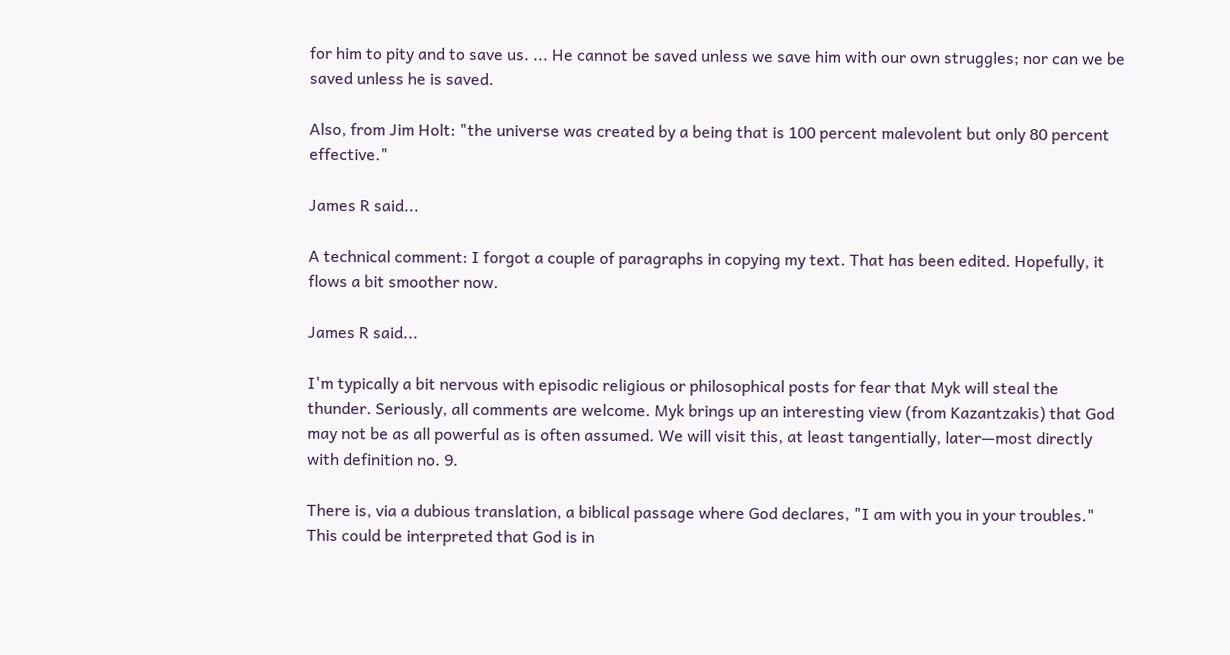for him to pity and to save us. ... He cannot be saved unless we save him with our own struggles; nor can we be saved unless he is saved.

Also, from Jim Holt: "the universe was created by a being that is 100 percent malevolent but only 80 percent effective."

James R said...

A technical comment: I forgot a couple of paragraphs in copying my text. That has been edited. Hopefully, it flows a bit smoother now.

James R said...

I'm typically a bit nervous with episodic religious or philosophical posts for fear that Myk will steal the thunder. Seriously, all comments are welcome. Myk brings up an interesting view (from Kazantzakis) that God may not be as all powerful as is often assumed. We will visit this, at least tangentially, later—most directly with definition no. 9.

There is, via a dubious translation, a biblical passage where God declares, "I am with you in your troubles." This could be interpreted that God is in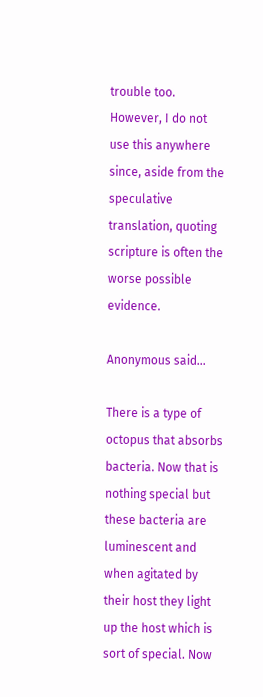trouble too. However, I do not use this anywhere since, aside from the speculative translation, quoting scripture is often the worse possible evidence.

Anonymous said...

There is a type of octopus that absorbs bacteria. Now that is nothing special but these bacteria are luminescent and when agitated by their host they light up the host which is sort of special. Now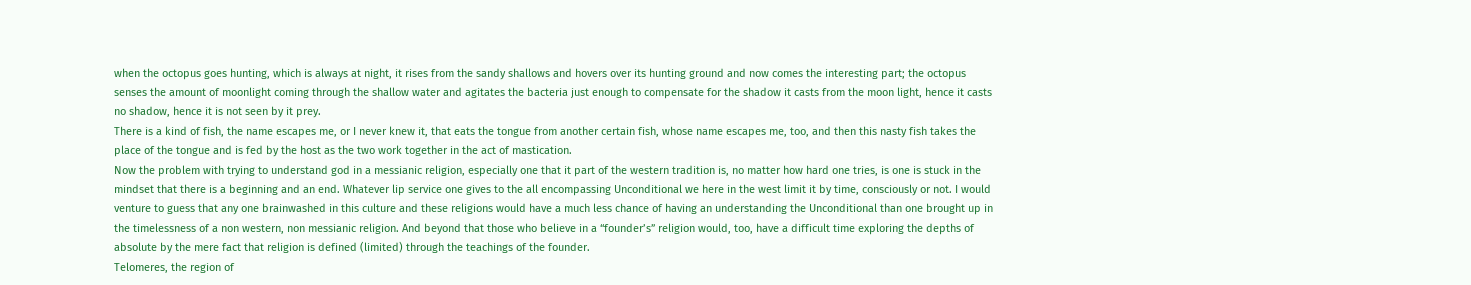when the octopus goes hunting, which is always at night, it rises from the sandy shallows and hovers over its hunting ground and now comes the interesting part; the octopus senses the amount of moonlight coming through the shallow water and agitates the bacteria just enough to compensate for the shadow it casts from the moon light, hence it casts no shadow, hence it is not seen by it prey.
There is a kind of fish, the name escapes me, or I never knew it, that eats the tongue from another certain fish, whose name escapes me, too, and then this nasty fish takes the place of the tongue and is fed by the host as the two work together in the act of mastication.
Now the problem with trying to understand god in a messianic religion, especially one that it part of the western tradition is, no matter how hard one tries, is one is stuck in the mindset that there is a beginning and an end. Whatever lip service one gives to the all encompassing Unconditional we here in the west limit it by time, consciously or not. I would venture to guess that any one brainwashed in this culture and these religions would have a much less chance of having an understanding the Unconditional than one brought up in the timelessness of a non western, non messianic religion. And beyond that those who believe in a “founder’s” religion would, too, have a difficult time exploring the depths of absolute by the mere fact that religion is defined (limited) through the teachings of the founder.
Telomeres, the region of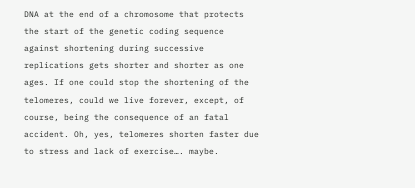DNA at the end of a chromosome that protects the start of the genetic coding sequence against shortening during successive replications gets shorter and shorter as one ages. If one could stop the shortening of the telomeres, could we live forever, except, of course, being the consequence of an fatal accident. Oh, yes, telomeres shorten faster due to stress and lack of exercise…. maybe.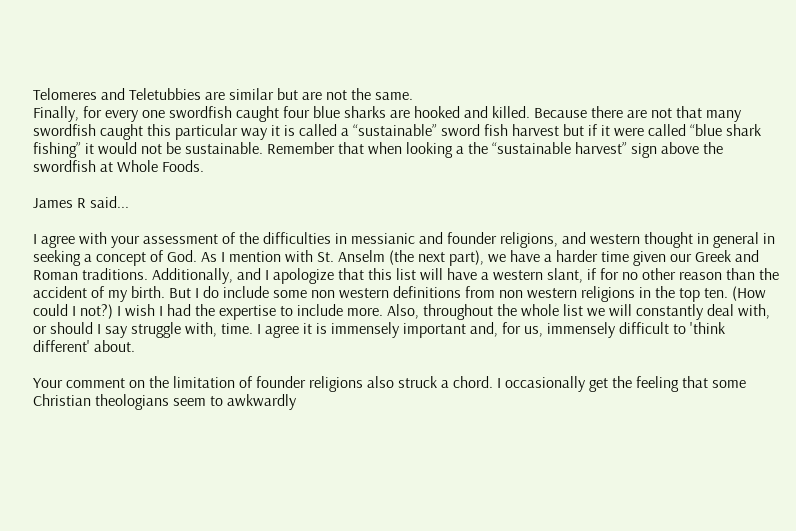Telomeres and Teletubbies are similar but are not the same.
Finally, for every one swordfish caught four blue sharks are hooked and killed. Because there are not that many swordfish caught this particular way it is called a “sustainable” sword fish harvest but if it were called “blue shark fishing” it would not be sustainable. Remember that when looking a the “sustainable harvest” sign above the swordfish at Whole Foods.

James R said...

I agree with your assessment of the difficulties in messianic and founder religions, and western thought in general in seeking a concept of God. As I mention with St. Anselm (the next part), we have a harder time given our Greek and Roman traditions. Additionally, and I apologize that this list will have a western slant, if for no other reason than the accident of my birth. But I do include some non western definitions from non western religions in the top ten. (How could I not?) I wish I had the expertise to include more. Also, throughout the whole list we will constantly deal with, or should I say struggle with, time. I agree it is immensely important and, for us, immensely difficult to 'think different' about.

Your comment on the limitation of founder religions also struck a chord. I occasionally get the feeling that some Christian theologians seem to awkwardly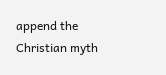append the Christian myth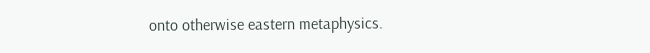onto otherwise eastern metaphysics.